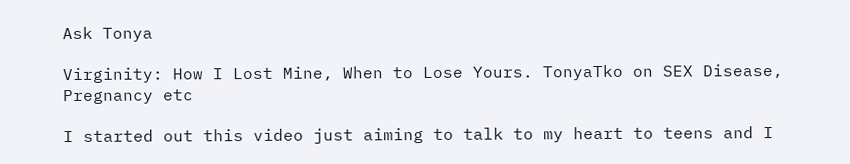Ask Tonya

Virginity: How I Lost Mine, When to Lose Yours. TonyaTko on SEX Disease, Pregnancy etc

I started out this video just aiming to talk to my heart to teens and I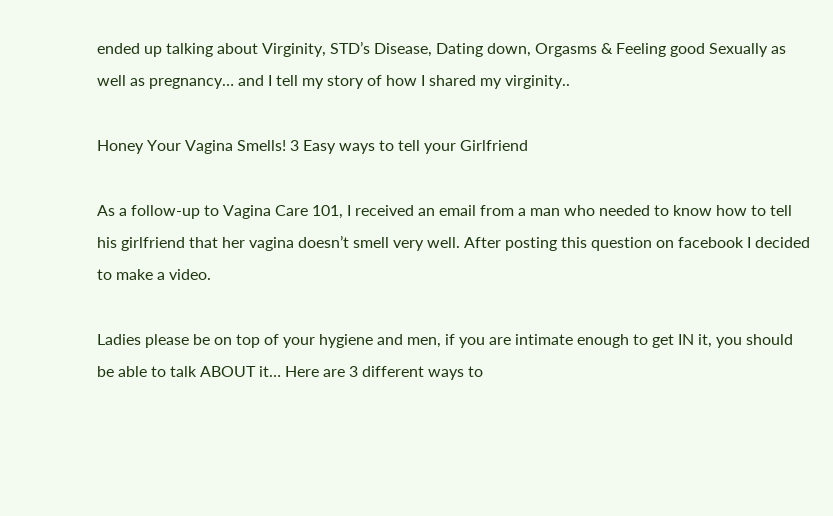ended up talking about Virginity, STD’s Disease, Dating down, Orgasms & Feeling good Sexually as well as pregnancy… and I tell my story of how I shared my virginity..

Honey Your Vagina Smells! 3 Easy ways to tell your Girlfriend

As a follow-up to Vagina Care 101, I received an email from a man who needed to know how to tell his girlfriend that her vagina doesn’t smell very well. After posting this question on facebook I decided to make a video.

Ladies please be on top of your hygiene and men, if you are intimate enough to get IN it, you should be able to talk ABOUT it… Here are 3 different ways to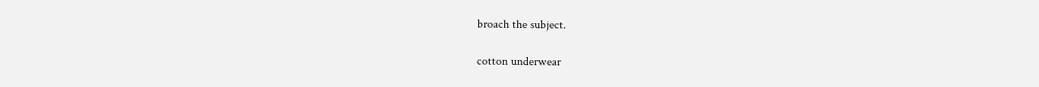broach the subject.

cotton underwear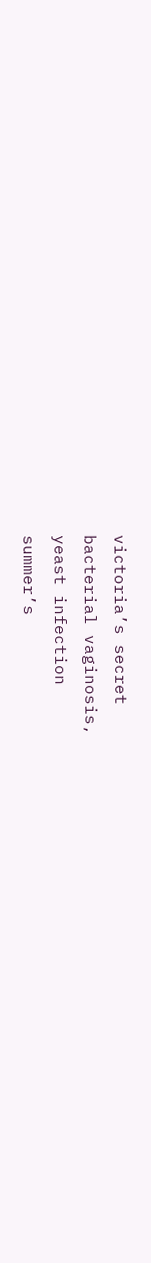victoria’s secret
bacterial vaginosis,
yeast infection
summer’s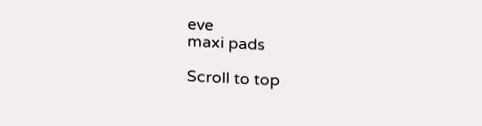eve
maxi pads

Scroll to top